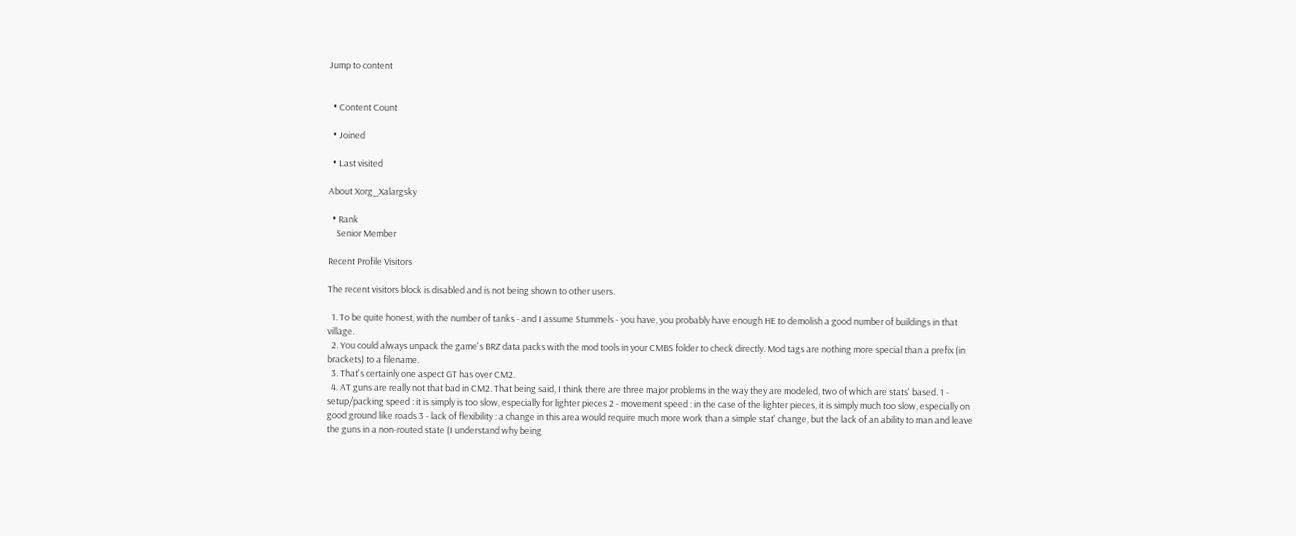Jump to content


  • Content Count

  • Joined

  • Last visited

About Xorg_Xalargsky

  • Rank
    Senior Member

Recent Profile Visitors

The recent visitors block is disabled and is not being shown to other users.

  1. To be quite honest, with the number of tanks - and I assume Stummels - you have, you probably have enough HE to demolish a good number of buildings in that village.
  2. You could always unpack the game's BRZ data packs with the mod tools in your CMBS folder to check directly. Mod tags are nothing more special than a prefix (in brackets) to a filename.
  3. That's certainly one aspect GT has over CM2.
  4. AT guns are really not that bad in CM2. That being said, I think there are three major problems in the way they are modeled, two of which are stats' based. 1 - setup/packing speed : it is simply is too slow, especially for lighter pieces 2 - movement speed : in the case of the lighter pieces, it is simply much too slow, especially on good ground like roads 3 - lack of flexibility : a change in this area would require much more work than a simple stat' change, but the lack of an ability to man and leave the guns in a non-routed state (I understand why being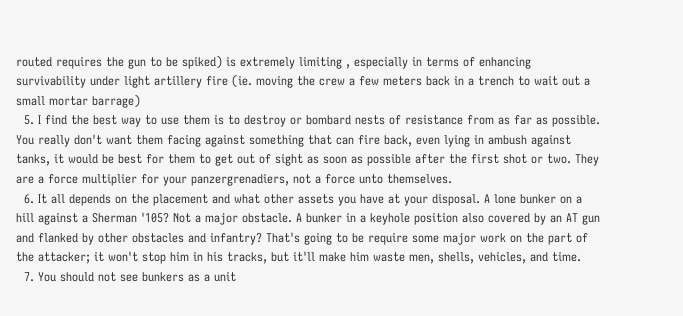routed requires the gun to be spiked) is extremely limiting , especially in terms of enhancing survivability under light artillery fire (ie. moving the crew a few meters back in a trench to wait out a small mortar barrage)
  5. I find the best way to use them is to destroy or bombard nests of resistance from as far as possible. You really don't want them facing against something that can fire back, even lying in ambush against tanks, it would be best for them to get out of sight as soon as possible after the first shot or two. They are a force multiplier for your panzergrenadiers, not a force unto themselves.
  6. It all depends on the placement and what other assets you have at your disposal. A lone bunker on a hill against a Sherman '105? Not a major obstacle. A bunker in a keyhole position also covered by an AT gun and flanked by other obstacles and infantry? That's going to be require some major work on the part of the attacker; it won't stop him in his tracks, but it'll make him waste men, shells, vehicles, and time.
  7. You should not see bunkers as a unit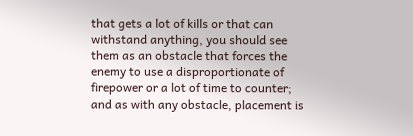that gets a lot of kills or that can withstand anything, you should see them as an obstacle that forces the enemy to use a disproportionate of firepower or a lot of time to counter; and as with any obstacle, placement is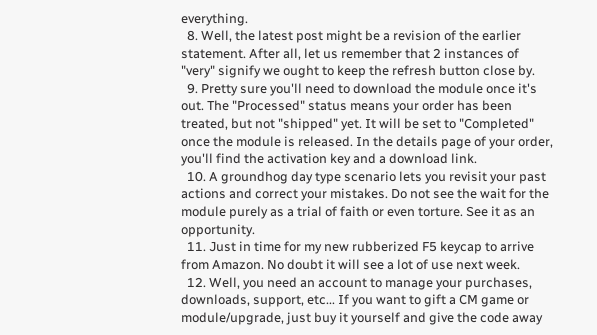everything.
  8. Well, the latest post might be a revision of the earlier statement. After all, let us remember that 2 instances of "very" signify we ought to keep the refresh button close by.
  9. Pretty sure you'll need to download the module once it's out. The "Processed" status means your order has been treated, but not "shipped" yet. It will be set to "Completed" once the module is released. In the details page of your order, you'll find the activation key and a download link.
  10. A groundhog day type scenario lets you revisit your past actions and correct your mistakes. Do not see the wait for the module purely as a trial of faith or even torture. See it as an opportunity.
  11. Just in time for my new rubberized F5 keycap to arrive from Amazon. No doubt it will see a lot of use next week.
  12. Well, you need an account to manage your purchases, downloads, support, etc... If you want to gift a CM game or module/upgrade, just buy it yourself and give the code away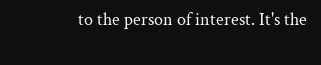to the person of interest. It's the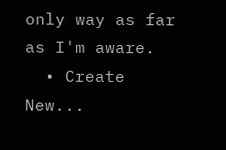only way as far as I'm aware.
  • Create New...